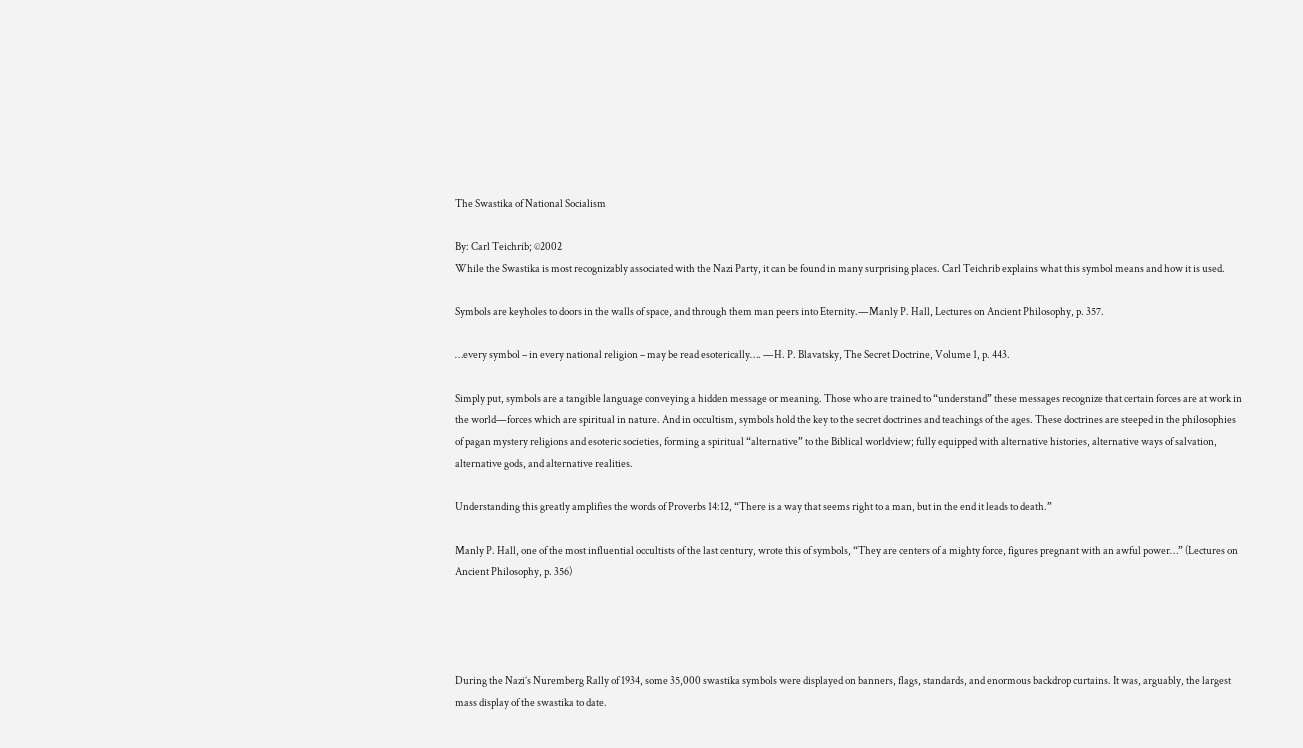The Swastika of National Socialism

By: Carl Teichrib; ©2002
While the Swastika is most recognizably associated with the Nazi Party, it can be found in many surprising places. Carl Teichrib explains what this symbol means and how it is used.

Symbols are keyholes to doors in the walls of space, and through them man peers into Eternity.—Manly P. Hall, Lectures on Ancient Philosophy, p. 357.

…every symbol – in every national religion – may be read esoterically…. —H. P. Blavatsky, The Secret Doctrine, Volume 1, p. 443.

Simply put, symbols are a tangible language conveying a hidden message or meaning. Those who are trained to “understand” these messages recognize that certain forces are at work in the world—forces which are spiritual in nature. And in occultism, symbols hold the key to the secret doctrines and teachings of the ages. These doctrines are steeped in the philosophies of pagan mystery religions and esoteric societies, forming a spiritual “alternative” to the Biblical worldview; fully equipped with alternative histories, alternative ways of salvation, alternative gods, and alternative realities.

Understanding this greatly amplifies the words of Proverbs 14:12, “There is a way that seems right to a man, but in the end it leads to death.”

Manly P. Hall, one of the most influential occultists of the last century, wrote this of symbols, “They are centers of a mighty force, figures pregnant with an awful power…” (Lectures on Ancient Philosophy, p. 356)




During the Nazi’s Nuremberg Rally of 1934, some 35,000 swastika symbols were displayed on banners, flags, standards, and enormous backdrop curtains. It was, arguably, the largest mass display of the swastika to date.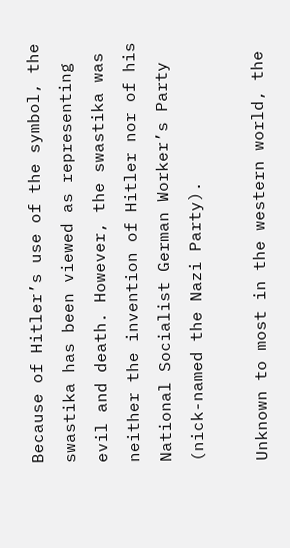Because of Hitler’s use of the symbol, the swastika has been viewed as representing evil and death. However, the swastika was neither the invention of Hitler nor of his National Socialist German Worker’s Party (nick-named the Nazi Party).

Unknown to most in the western world, the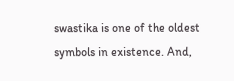swastika is one of the oldest symbols in existence. And,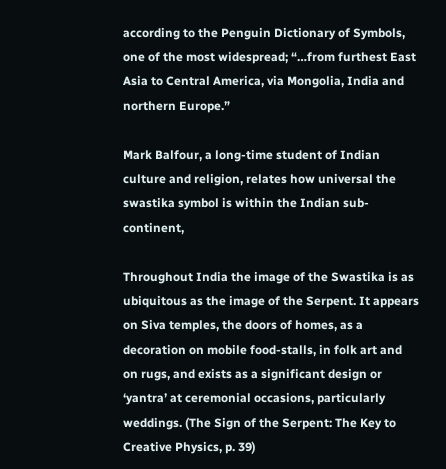according to the Penguin Dictionary of Symbols, one of the most widespread; “…from furthest East Asia to Central America, via Mongolia, India and northern Europe.”

Mark Balfour, a long-time student of Indian culture and religion, relates how universal the swastika symbol is within the Indian sub-continent,

Throughout India the image of the Swastika is as ubiquitous as the image of the Serpent. It appears on Siva temples, the doors of homes, as a decoration on mobile food-stalls, in folk art and on rugs, and exists as a significant design or ‘yantra’ at ceremonial occasions, particularly weddings. (The Sign of the Serpent: The Key to Creative Physics, p. 39)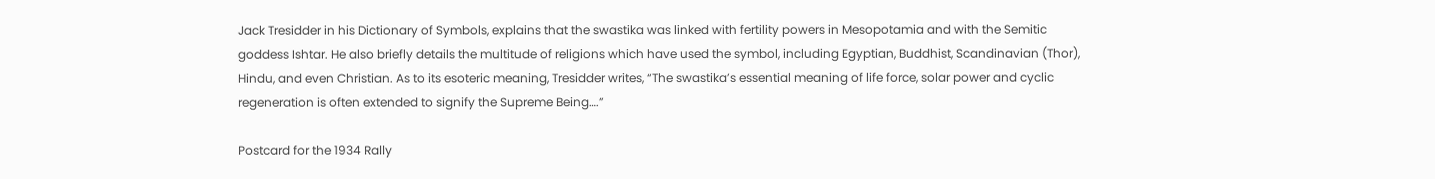Jack Tresidder in his Dictionary of Symbols, explains that the swastika was linked with fertility powers in Mesopotamia and with the Semitic goddess Ishtar. He also briefly details the multitude of religions which have used the symbol, including Egyptian, Buddhist, Scandinavian (Thor), Hindu, and even Christian. As to its esoteric meaning, Tresidder writes, “The swastika’s essential meaning of life force, solar power and cyclic regeneration is often extended to signify the Supreme Being….”

Postcard for the 1934 Rally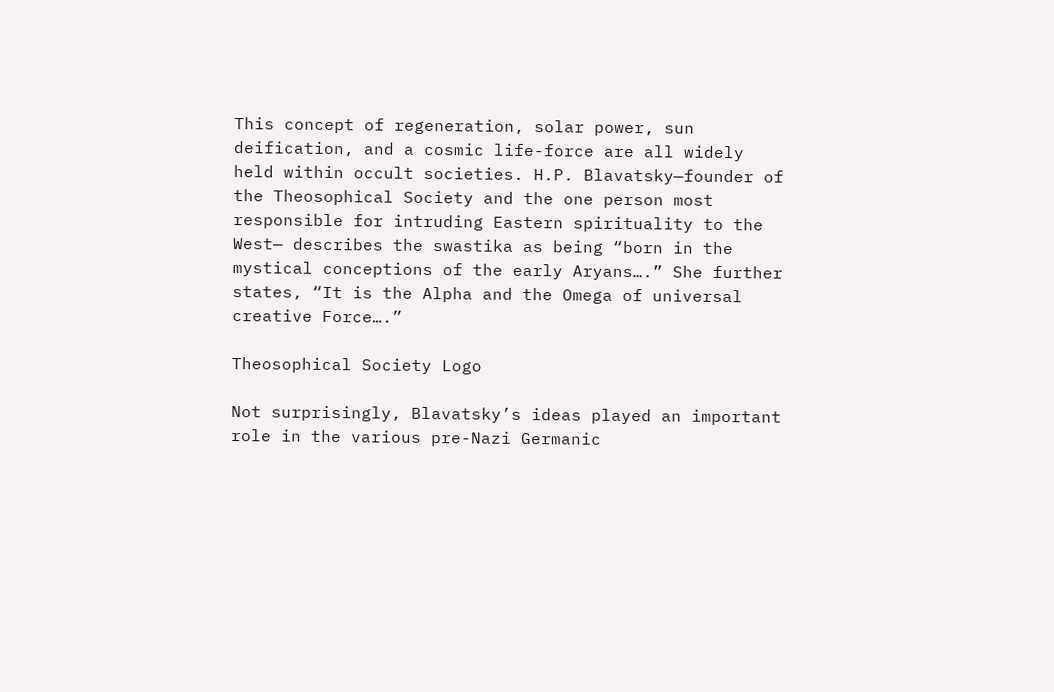This concept of regeneration, solar power, sun deification, and a cosmic life-force are all widely held within occult societies. H.P. Blavatsky—founder of the Theosophical Society and the one person most responsible for intruding Eastern spirituality to the West— describes the swastika as being “born in the mystical conceptions of the early Aryans….” She further states, “It is the Alpha and the Omega of universal creative Force….”

Theosophical Society Logo

Not surprisingly, Blavatsky’s ideas played an important role in the various pre-Nazi Germanic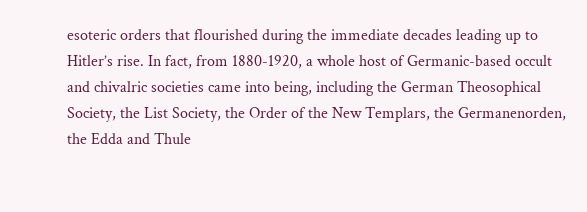esoteric orders that flourished during the immediate decades leading up to Hitler’s rise. In fact, from 1880-1920, a whole host of Germanic-based occult and chivalric societies came into being, including the German Theosophical Society, the List Society, the Order of the New Templars, the Germanenorden, the Edda and Thule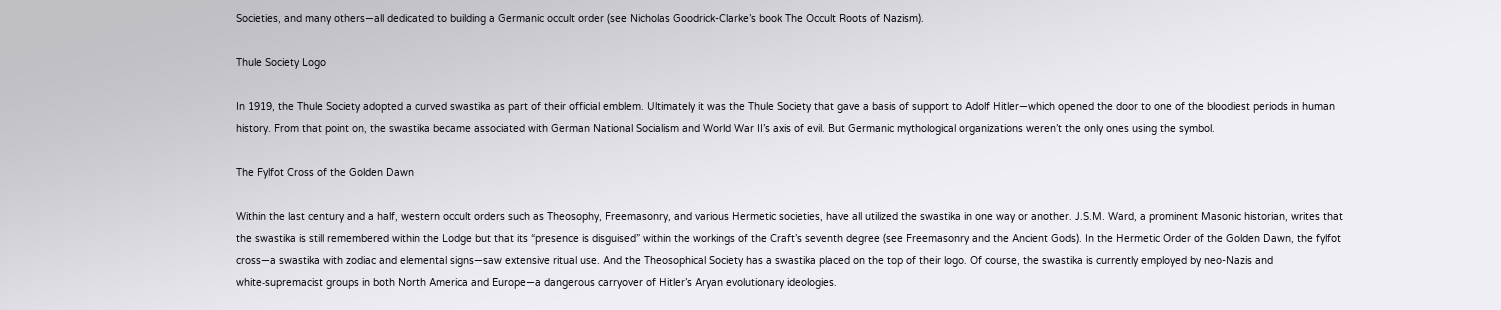Societies, and many others—all dedicated to building a Germanic occult order (see Nicholas Goodrick-Clarke’s book The Occult Roots of Nazism).

Thule Society Logo

In 1919, the Thule Society adopted a curved swastika as part of their official emblem. Ultimately it was the Thule Society that gave a basis of support to Adolf Hitler—which opened the door to one of the bloodiest periods in human history. From that point on, the swastika became associated with German National Socialism and World War II’s axis of evil. But Germanic mythological organizations weren’t the only ones using the symbol.

The Fylfot Cross of the Golden Dawn

Within the last century and a half, western occult orders such as Theosophy, Freemasonry, and various Hermetic societies, have all utilized the swastika in one way or another. J.S.M. Ward, a prominent Masonic historian, writes that the swastika is still remembered within the Lodge but that its “presence is disguised” within the workings of the Craft’s seventh degree (see Freemasonry and the Ancient Gods). In the Hermetic Order of the Golden Dawn, the fylfot cross—a swastika with zodiac and elemental signs—saw extensive ritual use. And the Theosophical Society has a swastika placed on the top of their logo. Of course, the swastika is currently employed by neo-Nazis and white‑supremacist groups in both North America and Europe—a dangerous carryover of Hitler’s Aryan evolutionary ideologies.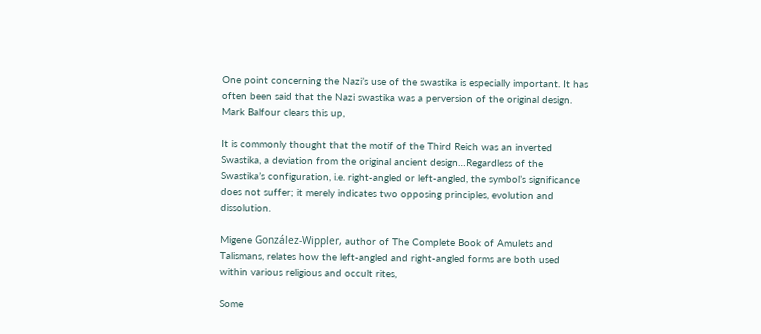One point concerning the Nazi’s use of the swastika is especially important. It has often been said that the Nazi swastika was a perversion of the original design. Mark Balfour clears this up,

It is commonly thought that the motif of the Third Reich was an inverted Swastika, a deviation from the original ancient design…Regardless of the Swastika’s configuration, i.e. right-angled or left-angled, the symbol’s significance does not suffer; it merely indicates two opposing principles, evolution and dissolution.

Migene González-Wippler, author of The Complete Book of Amulets and Talismans, relates how the left-angled and right-angled forms are both used within various religious and occult rites,

Some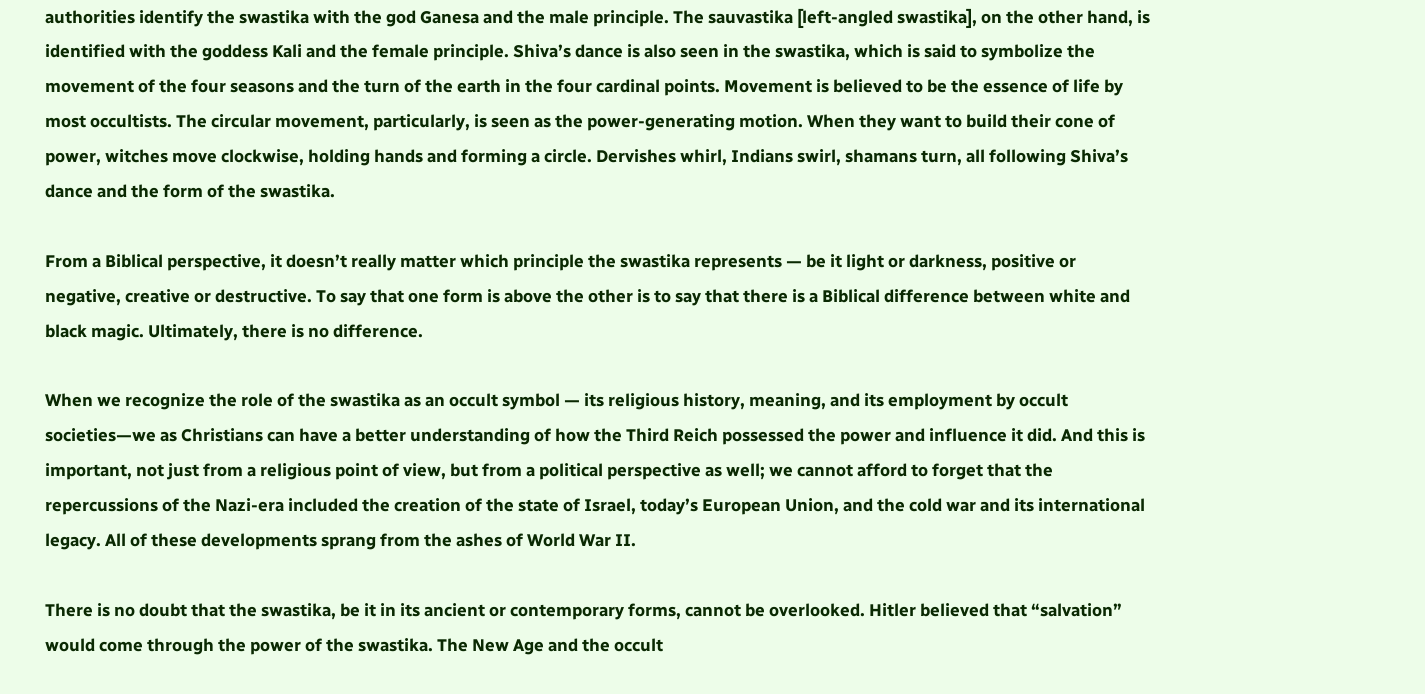authorities identify the swastika with the god Ganesa and the male principle. The sauvastika [left-angled swastika], on the other hand, is identified with the goddess Kali and the female principle. Shiva’s dance is also seen in the swastika, which is said to symbolize the movement of the four seasons and the turn of the earth in the four cardinal points. Movement is believed to be the essence of life by most occultists. The circular movement, particularly, is seen as the power-generating motion. When they want to build their cone of power, witches move clockwise, holding hands and forming a circle. Dervishes whirl, Indians swirl, shamans turn, all following Shiva’s dance and the form of the swastika.

From a Biblical perspective, it doesn’t really matter which principle the swastika represents — be it light or darkness, positive or negative, creative or destructive. To say that one form is above the other is to say that there is a Biblical difference between white and black magic. Ultimately, there is no difference.

When we recognize the role of the swastika as an occult symbol — its religious history, meaning, and its employment by occult societies—we as Christians can have a better understanding of how the Third Reich possessed the power and influence it did. And this is important, not just from a religious point of view, but from a political perspective as well; we cannot afford to forget that the repercussions of the Nazi-era included the creation of the state of Israel, today’s European Union, and the cold war and its international legacy. All of these developments sprang from the ashes of World War II.

There is no doubt that the swastika, be it in its ancient or contemporary forms, cannot be overlooked. Hitler believed that “salvation” would come through the power of the swastika. The New Age and the occult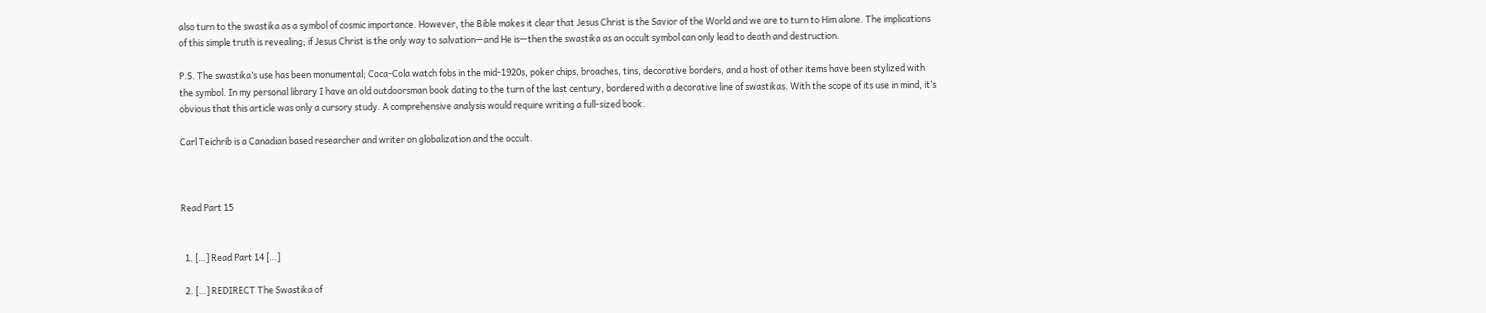also turn to the swastika as a symbol of cosmic importance. However, the Bible makes it clear that Jesus Christ is the Savior of the World and we are to turn to Him alone. The implications of this simple truth is revealing; if Jesus Christ is the only way to salvation—and He is—then the swastika as an occult symbol can only lead to death and destruction.

P.S. The swastika’s use has been monumental; Coca-Cola watch fobs in the mid-1920s, poker chips, broaches, tins, decorative borders, and a host of other items have been stylized with the symbol. In my personal library I have an old outdoorsman book dating to the turn of the last century, bordered with a decorative line of swastikas. With the scope of its use in mind, it’s obvious that this article was only a cursory study. A comprehensive analysis would require writing a full-sized book.

Carl Teichrib is a Canadian based researcher and writer on globalization and the occult.



Read Part 15


  1. […] Read Part 14 […]

  2. […] REDIRECT The Swastika of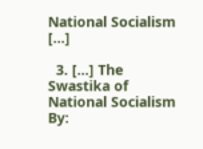National Socialism […]

  3. […] The Swastika of National Socialism By: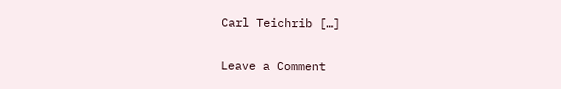Carl Teichrib […]

Leave a Comment